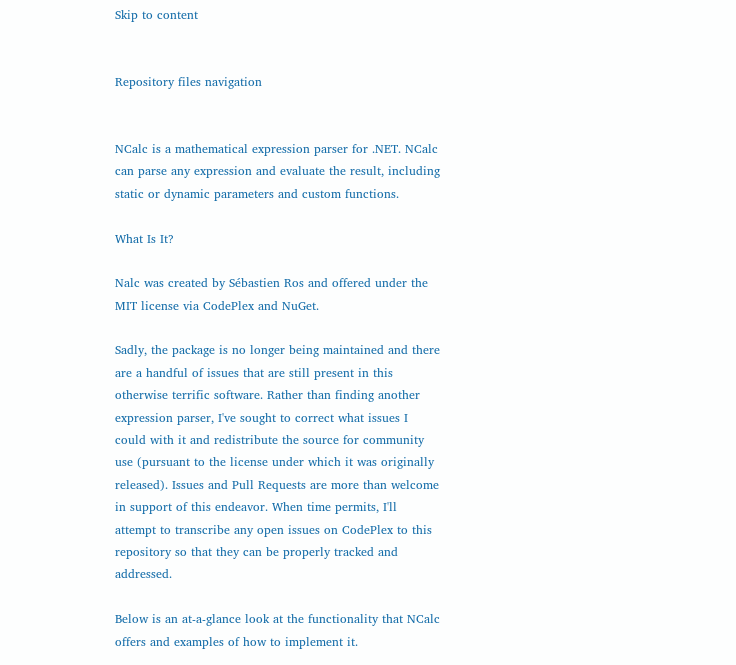Skip to content


Repository files navigation


NCalc is a mathematical expression parser for .NET. NCalc can parse any expression and evaluate the result, including static or dynamic parameters and custom functions.

What Is It?

Nalc was created by Sébastien Ros and offered under the MIT license via CodePlex and NuGet.

Sadly, the package is no longer being maintained and there are a handful of issues that are still present in this otherwise terrific software. Rather than finding another expression parser, I've sought to correct what issues I could with it and redistribute the source for community use (pursuant to the license under which it was originally released). Issues and Pull Requests are more than welcome in support of this endeavor. When time permits, I'll attempt to transcribe any open issues on CodePlex to this repository so that they can be properly tracked and addressed.

Below is an at-a-glance look at the functionality that NCalc offers and examples of how to implement it.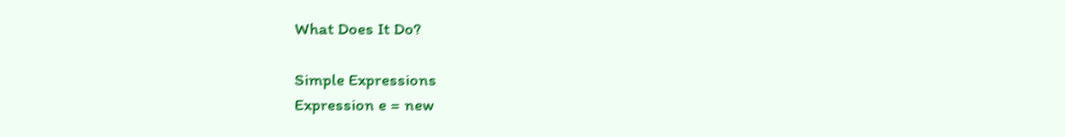What Does It Do?

Simple Expressions
Expression e = new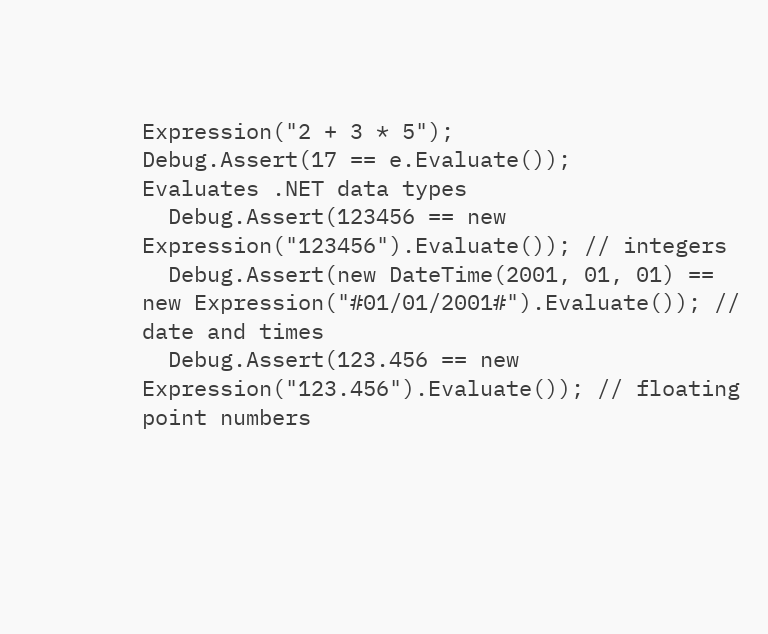Expression("2 + 3 * 5");
Debug.Assert(17 == e.Evaluate());
Evaluates .NET data types
  Debug.Assert(123456 == new Expression("123456").Evaluate()); // integers
  Debug.Assert(new DateTime(2001, 01, 01) == new Expression("#01/01/2001#").Evaluate()); // date and times
  Debug.Assert(123.456 == new Expression("123.456").Evaluate()); // floating point numbers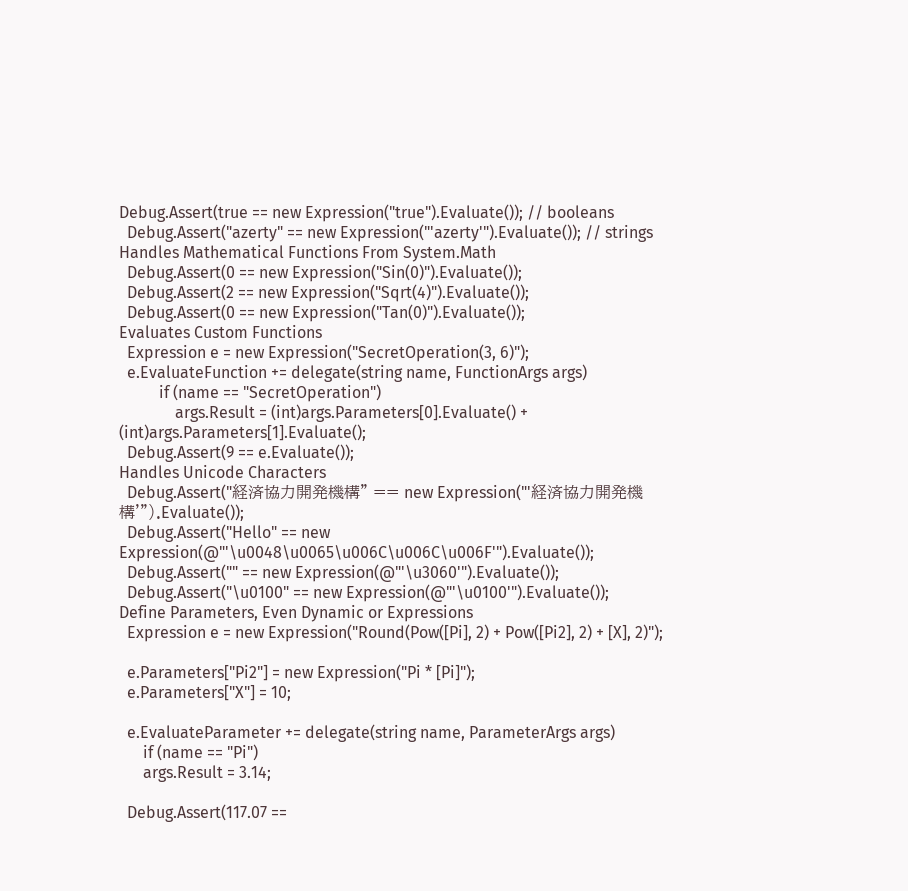Debug.Assert(true == new Expression("true").Evaluate()); // booleans
  Debug.Assert("azerty" == new Expression("'azerty'").Evaluate()); // strings
Handles Mathematical Functions From System.Math
  Debug.Assert(0 == new Expression("Sin(0)").Evaluate());
  Debug.Assert(2 == new Expression("Sqrt(4)").Evaluate());
  Debug.Assert(0 == new Expression("Tan(0)").Evaluate());
Evaluates Custom Functions
  Expression e = new Expression("SecretOperation(3, 6)");
  e.EvaluateFunction += delegate(string name, FunctionArgs args)
          if (name == "SecretOperation")
              args.Result = (int)args.Parameters[0].Evaluate() + (int)args.Parameters[1].Evaluate();
  Debug.Assert(9 == e.Evaluate());
Handles Unicode Characters
  Debug.Assert("経済協力開発機構" == new Expression("'経済協力開発機構'").Evaluate());
  Debug.Assert("Hello" == new Expression(@"'\u0048\u0065\u006C\u006C\u006F'").Evaluate());
  Debug.Assert("" == new Expression(@"'\u3060'").Evaluate());
  Debug.Assert("\u0100" == new Expression(@"'\u0100'").Evaluate());
Define Parameters, Even Dynamic or Expressions
  Expression e = new Expression("Round(Pow([Pi], 2) + Pow([Pi2], 2) + [X], 2)");

  e.Parameters["Pi2"] = new Expression("Pi * [Pi]");
  e.Parameters["X"] = 10;

  e.EvaluateParameter += delegate(string name, ParameterArgs args)
      if (name == "Pi")
      args.Result = 3.14;

  Debug.Assert(117.07 ==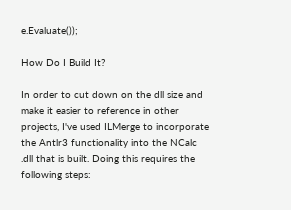e.Evaluate());

How Do I Build It?

In order to cut down on the dll size and make it easier to reference in other projects, I've used ILMerge to incorporate the Antlr3 functionality into the NCalc .dll that is built. Doing this requires the following steps: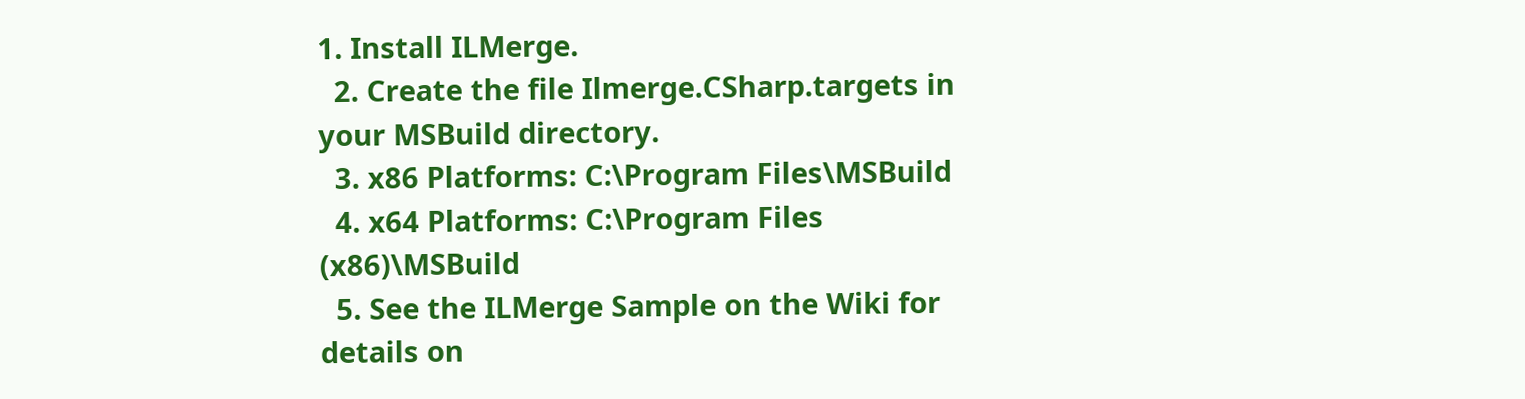1. Install ILMerge.
  2. Create the file Ilmerge.CSharp.targets in your MSBuild directory.
  3. x86 Platforms: C:\Program Files\MSBuild
  4. x64 Platforms: C:\Program Files (x86)\MSBuild
  5. See the ILMerge Sample on the Wiki for details on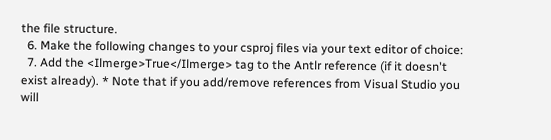the file structure.
  6. Make the following changes to your csproj files via your text editor of choice:
  7. Add the <Ilmerge>True</Ilmerge> tag to the Antlr reference (if it doesn't exist already). * Note that if you add/remove references from Visual Studio you will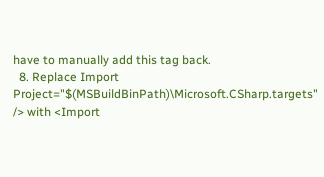have to manually add this tag back.
  8. Replace Import Project="$(MSBuildBinPath)\Microsoft.CSharp.targets" /> with <Import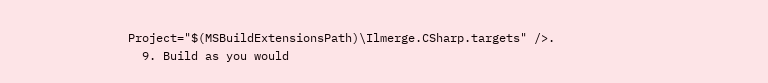Project="$(MSBuildExtensionsPath)\Ilmerge.CSharp.targets" />.
  9. Build as you would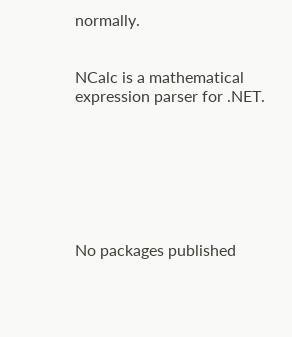normally.


NCalc is a mathematical expression parser for .NET.







No packages published